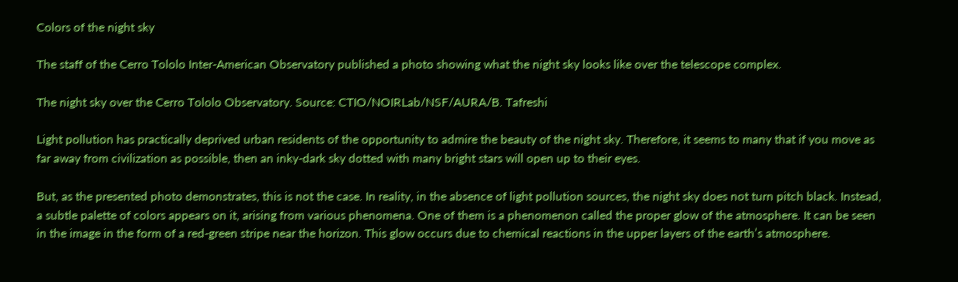Colors of the night sky

The staff of the Cerro Tololo Inter-American Observatory published a photo showing what the night sky looks like over the telescope complex.

The night sky over the Cerro Tololo Observatory. Source: CTIO/NOIRLab/NSF/AURA/B. Tafreshi

Light pollution has practically deprived urban residents of the opportunity to admire the beauty of the night sky. Therefore, it seems to many that if you move as far away from civilization as possible, then an inky-dark sky dotted with many bright stars will open up to their eyes.

But, as the presented photo demonstrates, this is not the case. In reality, in the absence of light pollution sources, the night sky does not turn pitch black. Instead, a subtle palette of colors appears on it, arising from various phenomena. One of them is a phenomenon called the proper glow of the atmosphere. It can be seen in the image in the form of a red-green stripe near the horizon. This glow occurs due to chemical reactions in the upper layers of the earth’s atmosphere.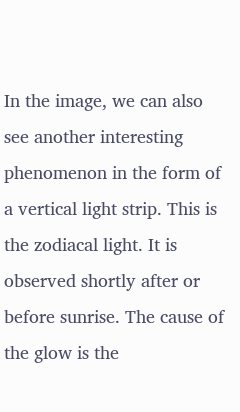In the image, we can also see another interesting phenomenon in the form of a vertical light strip. This is the zodiacal light. It is observed shortly after or before sunrise. The cause of the glow is the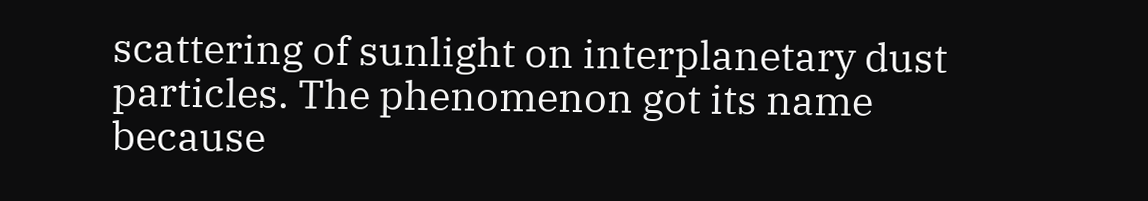scattering of sunlight on interplanetary dust particles. The phenomenon got its name because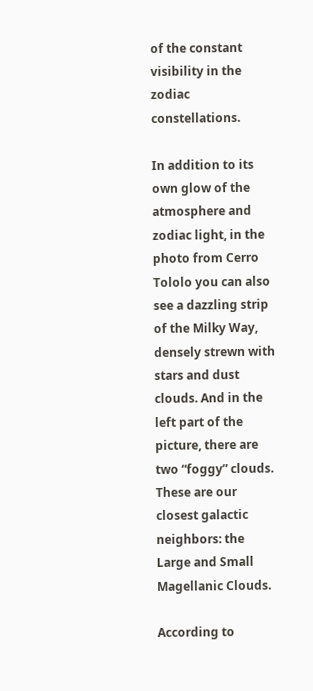of the constant visibility in the zodiac constellations.

In addition to its own glow of the atmosphere and zodiac light, in the photo from Cerro Tololo you can also see a dazzling strip of the Milky Way, densely strewn with stars and dust clouds. And in the left part of the picture, there are two “foggy” clouds. These are our closest galactic neighbors: the Large and Small Magellanic Clouds.

According to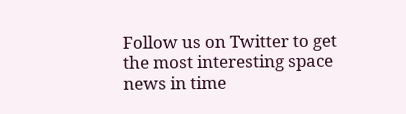Follow us on Twitter to get the most interesting space news in time